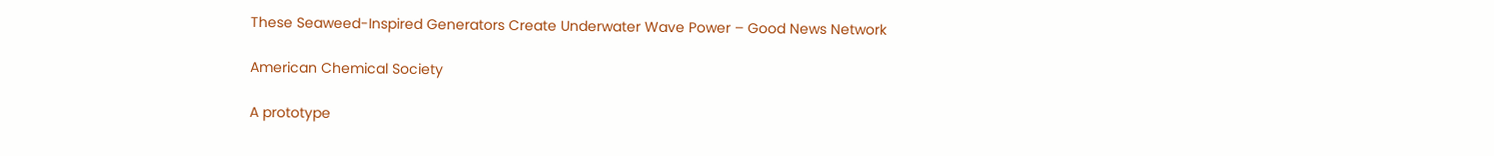These Seaweed-Inspired Generators Create Underwater Wave Power – Good News Network

American Chemical Society

A prototype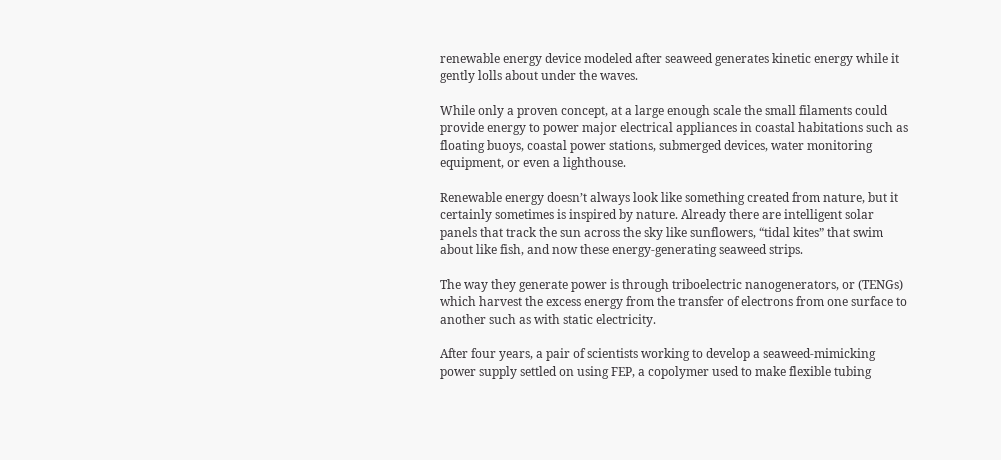renewable energy device modeled after seaweed generates kinetic energy while it gently lolls about under the waves.

While only a proven concept, at a large enough scale the small filaments could provide energy to power major electrical appliances in coastal habitations such as floating buoys, coastal power stations, submerged devices, water monitoring equipment, or even a lighthouse.

Renewable energy doesn’t always look like something created from nature, but it certainly sometimes is inspired by nature. Already there are intelligent solar panels that track the sun across the sky like sunflowers, “tidal kites” that swim about like fish, and now these energy-generating seaweed strips.

The way they generate power is through triboelectric nanogenerators, or (TENGs) which harvest the excess energy from the transfer of electrons from one surface to another such as with static electricity.

After four years, a pair of scientists working to develop a seaweed-mimicking power supply settled on using FEP, a copolymer used to make flexible tubing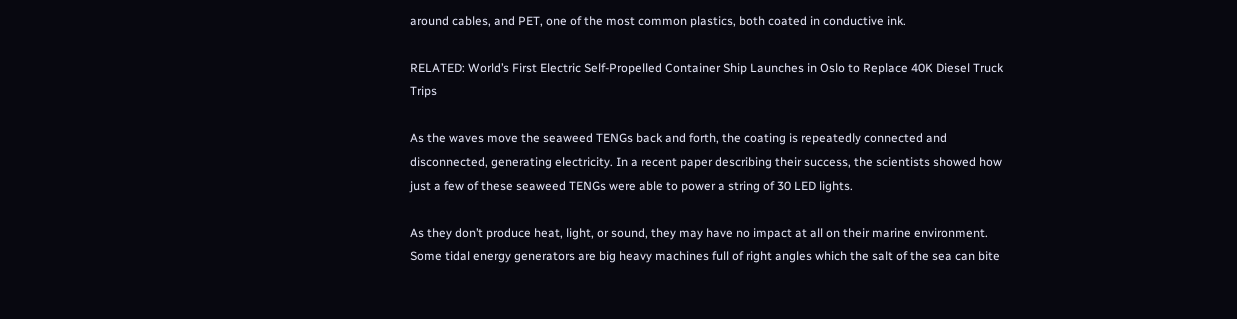around cables, and PET, one of the most common plastics, both coated in conductive ink.

RELATED: World’s First Electric Self-Propelled Container Ship Launches in Oslo to Replace 40K Diesel Truck Trips

As the waves move the seaweed TENGs back and forth, the coating is repeatedly connected and disconnected, generating electricity. In a recent paper describing their success, the scientists showed how just a few of these seaweed TENGs were able to power a string of 30 LED lights.

As they don’t produce heat, light, or sound, they may have no impact at all on their marine environment. Some tidal energy generators are big heavy machines full of right angles which the salt of the sea can bite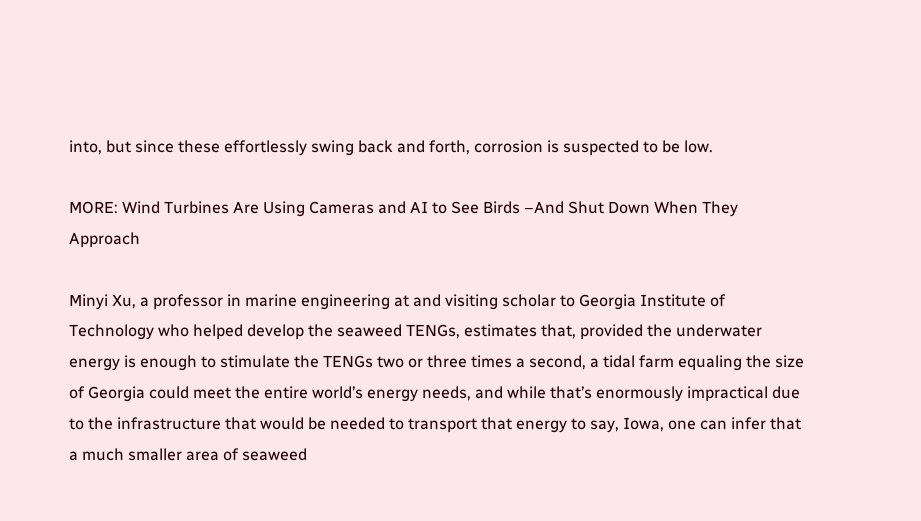into, but since these effortlessly swing back and forth, corrosion is suspected to be low.

MORE: Wind Turbines Are Using Cameras and AI to See Birds –And Shut Down When They Approach

Minyi Xu, a professor in marine engineering at and visiting scholar to Georgia Institute of Technology who helped develop the seaweed TENGs, estimates that, provided the underwater energy is enough to stimulate the TENGs two or three times a second, a tidal farm equaling the size of Georgia could meet the entire world’s energy needs, and while that’s enormously impractical due to the infrastructure that would be needed to transport that energy to say, Iowa, one can infer that a much smaller area of seaweed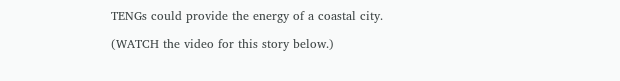TENGs could provide the energy of a coastal city.

(WATCH the video for this story below.)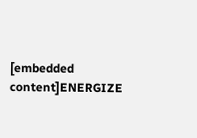[embedded content]ENERGIZE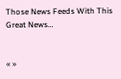Those News Feeds With This Great News…


« »